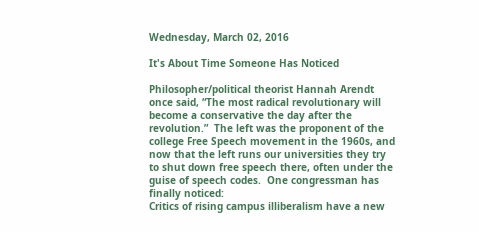Wednesday, March 02, 2016

It's About Time Someone Has Noticed

Philosopher/political theorist Hannah Arendt once said, “The most radical revolutionary will become a conservative the day after the revolution.”  The left was the proponent of the college Free Speech movement in the 1960s, and now that the left runs our universities they try to shut down free speech there, often under the guise of speech codes.  One congressman has finally noticed:
Critics of rising campus illiberalism have a new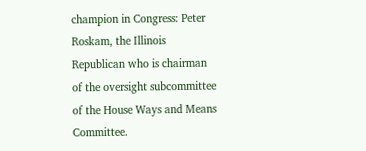champion in Congress: Peter Roskam, the Illinois Republican who is chairman of the oversight subcommittee of the House Ways and Means Committee.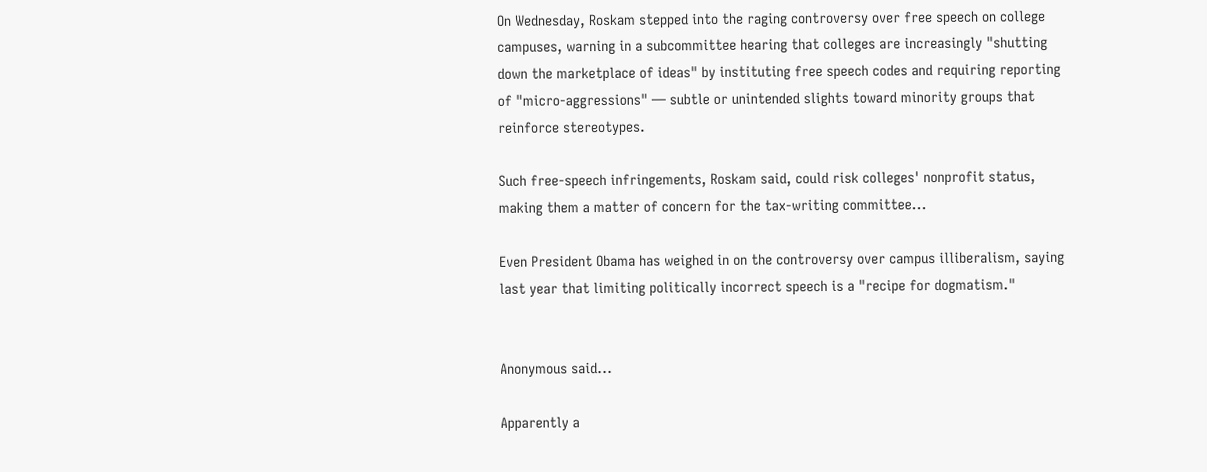On Wednesday, Roskam stepped into the raging controversy over free speech on college campuses, warning in a subcommittee hearing that colleges are increasingly "shutting down the marketplace of ideas" by instituting free speech codes and requiring reporting of "micro-aggressions" — subtle or unintended slights toward minority groups that reinforce stereotypes.

Such free-speech infringements, Roskam said, could risk colleges' nonprofit status, making them a matter of concern for the tax-writing committee...

Even President Obama has weighed in on the controversy over campus illiberalism, saying last year that limiting politically incorrect speech is a "recipe for dogmatism."


Anonymous said...

Apparently a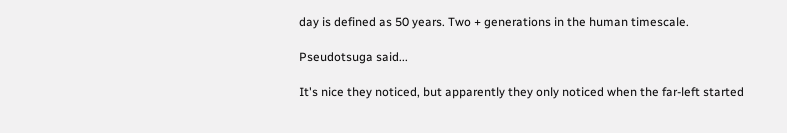day is defined as 50 years. Two + generations in the human timescale.

Pseudotsuga said...

It's nice they noticed, but apparently they only noticed when the far-left started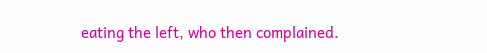eating the left, who then complained.